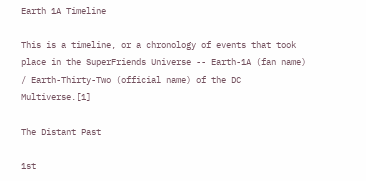Earth 1A Timeline

This is a timeline, or a chronology of events that took place in the SuperFriends Universe -- Earth-1A (fan name) / Earth-Thirty-Two (official name) of the DC Multiverse.[1]

The Distant Past

1st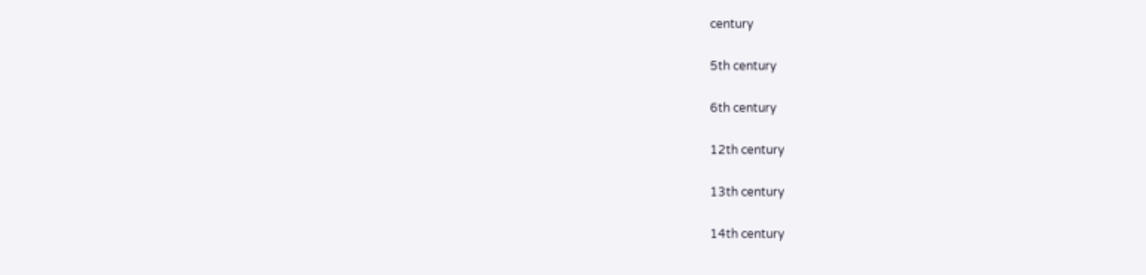century

5th century

6th century

12th century

13th century

14th century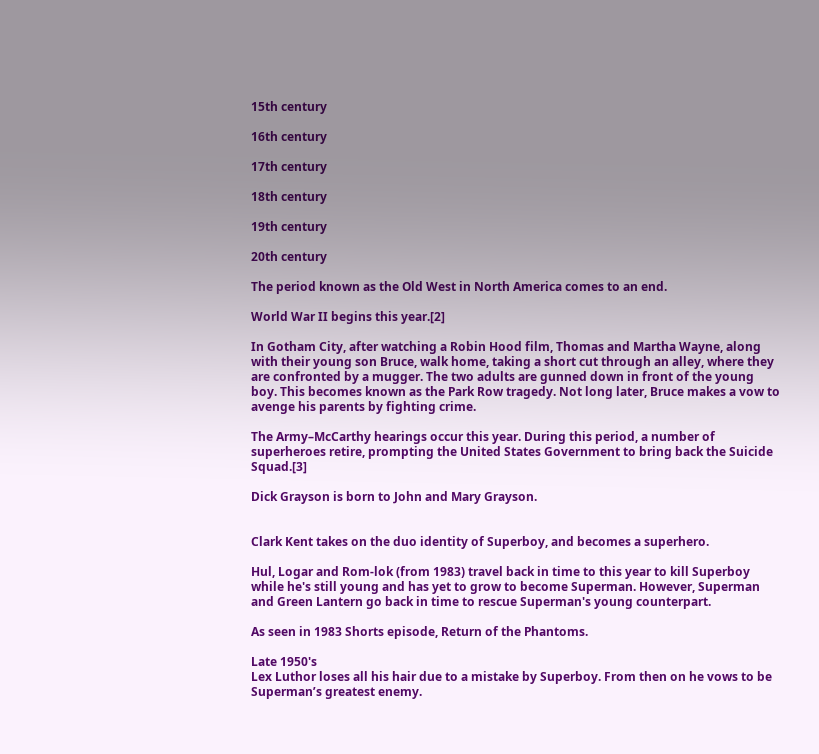15th century

16th century

17th century

18th century

19th century

20th century

The period known as the Old West in North America comes to an end.

World War II begins this year.[2]

In Gotham City, after watching a Robin Hood film, Thomas and Martha Wayne, along with their young son Bruce, walk home, taking a short cut through an alley, where they are confronted by a mugger. The two adults are gunned down in front of the young boy. This becomes known as the Park Row tragedy. Not long later, Bruce makes a vow to avenge his parents by fighting crime.

The Army–McCarthy hearings occur this year. During this period, a number of superheroes retire, prompting the United States Government to bring back the Suicide Squad.[3]

Dick Grayson is born to John and Mary Grayson.


Clark Kent takes on the duo identity of Superboy, and becomes a superhero.

Hul, Logar and Rom-lok (from 1983) travel back in time to this year to kill Superboy while he's still young and has yet to grow to become Superman. However, Superman and Green Lantern go back in time to rescue Superman's young counterpart.

As seen in 1983 Shorts episode, Return of the Phantoms.

Late 1950's
Lex Luthor loses all his hair due to a mistake by Superboy. From then on he vows to be Superman’s greatest enemy.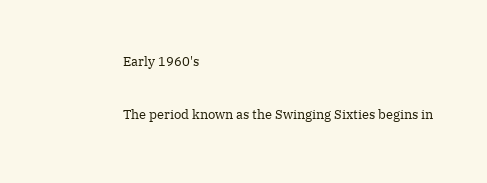Early 1960's

The period known as the Swinging Sixties begins in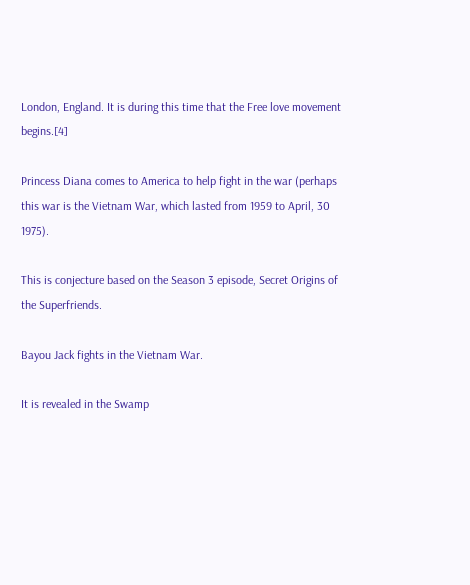London, England. It is during this time that the Free love movement begins.[4]

Princess Diana comes to America to help fight in the war (perhaps this war is the Vietnam War, which lasted from 1959 to April, 30 1975).

This is conjecture based on the Season 3 episode, Secret Origins of the Superfriends.

Bayou Jack fights in the Vietnam War.

It is revealed in the Swamp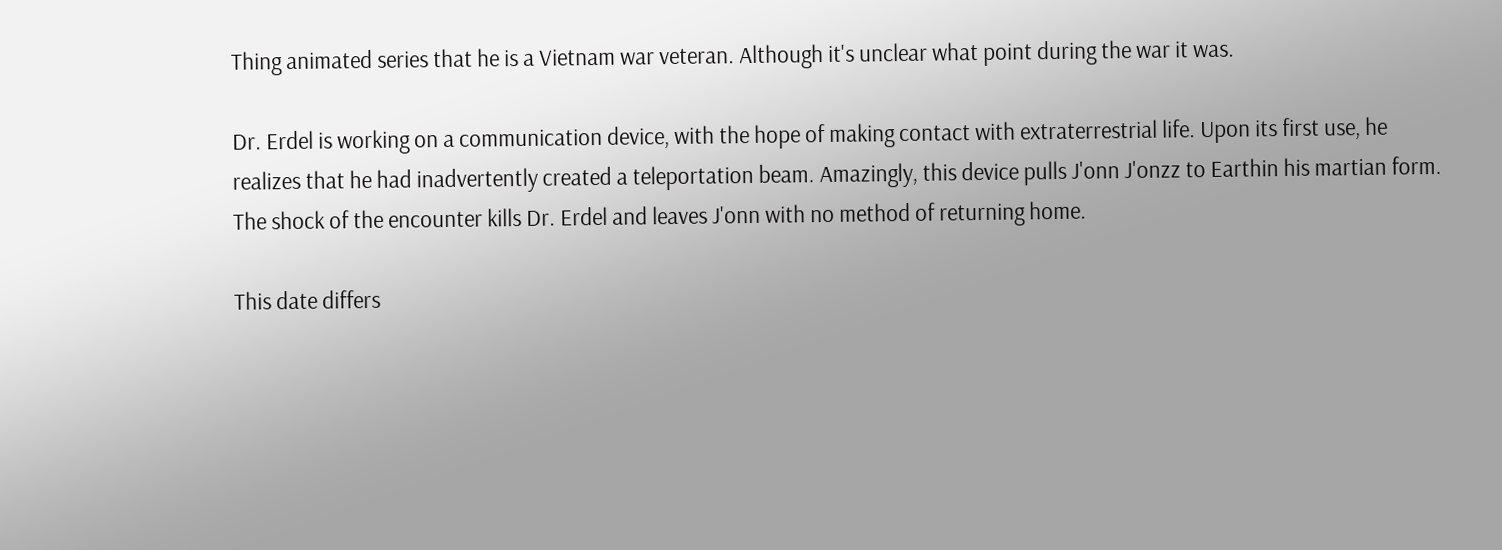Thing animated series that he is a Vietnam war veteran. Although it's unclear what point during the war it was.

Dr. Erdel is working on a communication device, with the hope of making contact with extraterrestrial life. Upon its first use, he realizes that he had inadvertently created a teleportation beam. Amazingly, this device pulls J'onn J'onzz to Earthin his martian form. The shock of the encounter kills Dr. Erdel and leaves J'onn with no method of returning home.

This date differs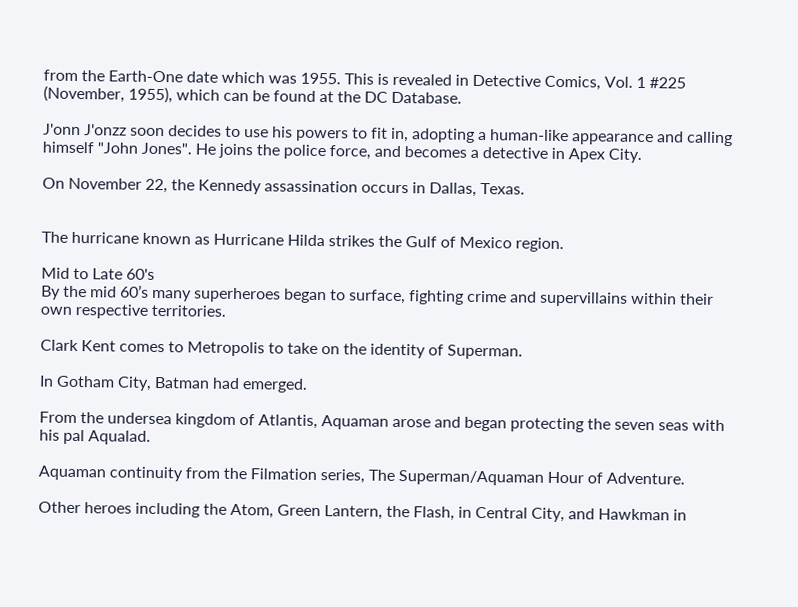from the Earth-One date which was 1955. This is revealed in Detective Comics, Vol. 1 #225 (November, 1955), which can be found at the DC Database.

J'onn J'onzz soon decides to use his powers to fit in, adopting a human-like appearance and calling himself "John Jones". He joins the police force, and becomes a detective in Apex City.

On November 22, the Kennedy assassination occurs in Dallas, Texas.


The hurricane known as Hurricane Hilda strikes the Gulf of Mexico region.

Mid to Late 60's
By the mid 60’s many superheroes began to surface, fighting crime and supervillains within their own respective territories.

Clark Kent comes to Metropolis to take on the identity of Superman.

In Gotham City, Batman had emerged.

From the undersea kingdom of Atlantis, Aquaman arose and began protecting the seven seas with his pal Aqualad.

Aquaman continuity from the Filmation series, The Superman/Aquaman Hour of Adventure.

Other heroes including the Atom, Green Lantern, the Flash, in Central City, and Hawkman in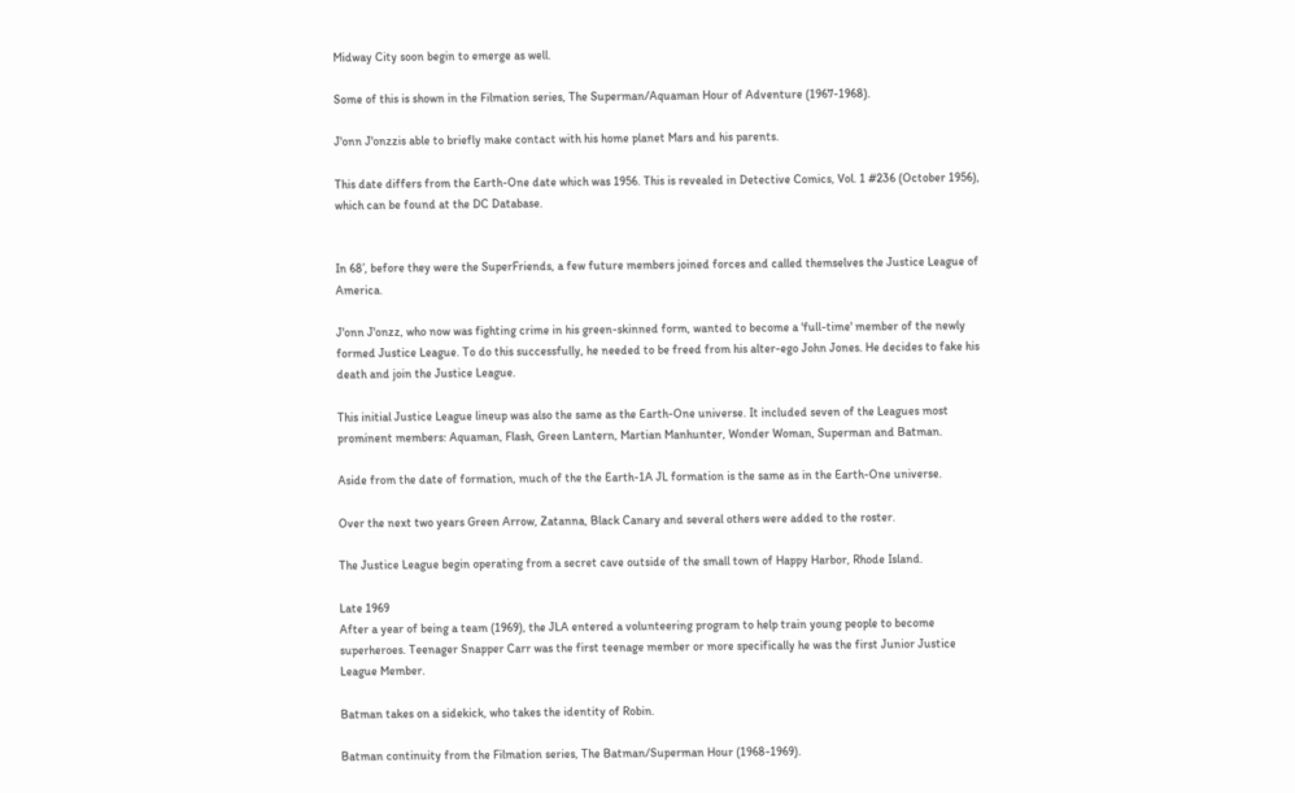Midway City soon begin to emerge as well.

Some of this is shown in the Filmation series, The Superman/Aquaman Hour of Adventure (1967-1968).

J'onn J'onzzis able to briefly make contact with his home planet Mars and his parents.

This date differs from the Earth-One date which was 1956. This is revealed in Detective Comics, Vol. 1 #236 (October 1956), which can be found at the DC Database.


In 68’, before they were the SuperFriends, a few future members joined forces and called themselves the Justice League of America.

J'onn J'onzz, who now was fighting crime in his green-skinned form, wanted to become a 'full-time' member of the newly formed Justice League. To do this successfully, he needed to be freed from his alter-ego John Jones. He decides to fake his death and join the Justice League.

This initial Justice League lineup was also the same as the Earth-One universe. It included seven of the Leagues most prominent members: Aquaman, Flash, Green Lantern, Martian Manhunter, Wonder Woman, Superman and Batman.

Aside from the date of formation, much of the the Earth-1A JL formation is the same as in the Earth-One universe.

Over the next two years Green Arrow, Zatanna, Black Canary and several others were added to the roster.

The Justice League begin operating from a secret cave outside of the small town of Happy Harbor, Rhode Island.

Late 1969
After a year of being a team (1969), the JLA entered a volunteering program to help train young people to become superheroes. Teenager Snapper Carr was the first teenage member or more specifically he was the first Junior Justice League Member.

Batman takes on a sidekick, who takes the identity of Robin.

Batman continuity from the Filmation series, The Batman/Superman Hour (1968-1969).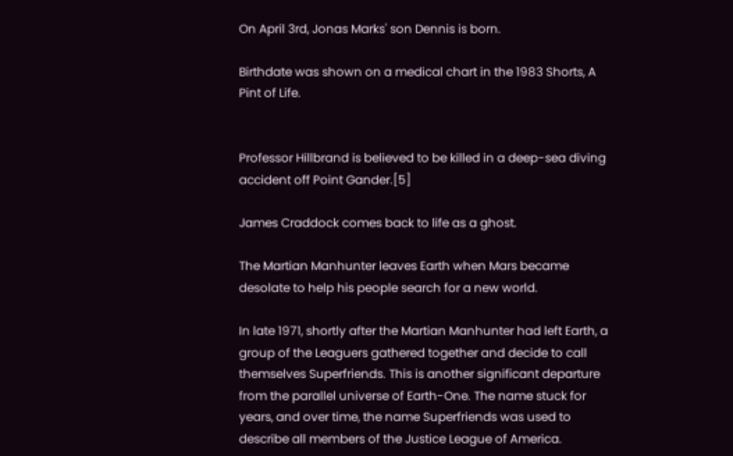On April 3rd, Jonas Marks' son Dennis is born.

Birthdate was shown on a medical chart in the 1983 Shorts, A Pint of Life.


Professor Hillbrand is believed to be killed in a deep-sea diving accident off Point Gander.[5]

James Craddock comes back to life as a ghost.

The Martian Manhunter leaves Earth when Mars became desolate to help his people search for a new world.

In late 1971, shortly after the Martian Manhunter had left Earth, a group of the Leaguers gathered together and decide to call themselves Superfriends. This is another significant departure from the parallel universe of Earth-One. The name stuck for years, and over time, the name Superfriends was used to describe all members of the Justice League of America.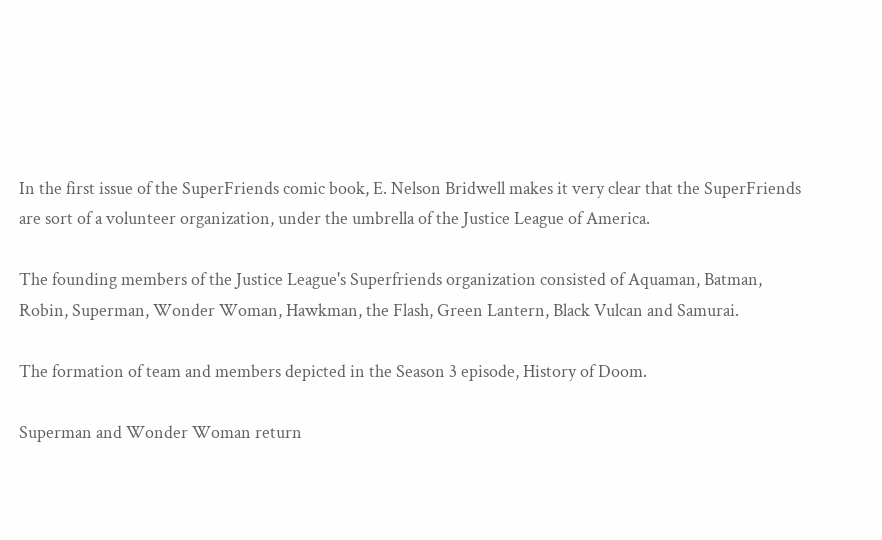In the first issue of the SuperFriends comic book, E. Nelson Bridwell makes it very clear that the SuperFriends are sort of a volunteer organization, under the umbrella of the Justice League of America.

The founding members of the Justice League's Superfriends organization consisted of Aquaman, Batman, Robin, Superman, Wonder Woman, Hawkman, the Flash, Green Lantern, Black Vulcan and Samurai.

The formation of team and members depicted in the Season 3 episode, History of Doom.

Superman and Wonder Woman return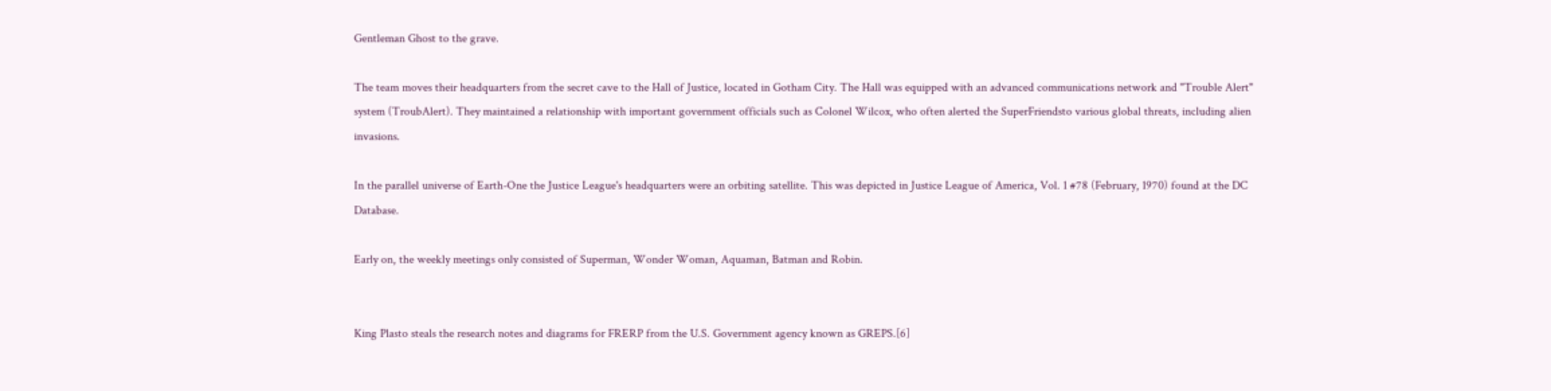Gentleman Ghost to the grave.

The team moves their headquarters from the secret cave to the Hall of Justice, located in Gotham City. The Hall was equipped with an advanced communications network and "Trouble Alert" system (TroubAlert). They maintained a relationship with important government officials such as Colonel Wilcox, who often alerted the SuperFriendsto various global threats, including alien invasions.

In the parallel universe of Earth-One the Justice League's headquarters were an orbiting satellite. This was depicted in Justice League of America, Vol. 1 #78 (February, 1970) found at the DC Database.

Early on, the weekly meetings only consisted of Superman, Wonder Woman, Aquaman, Batman and Robin.


King Plasto steals the research notes and diagrams for FRERP from the U.S. Government agency known as GREPS.[6]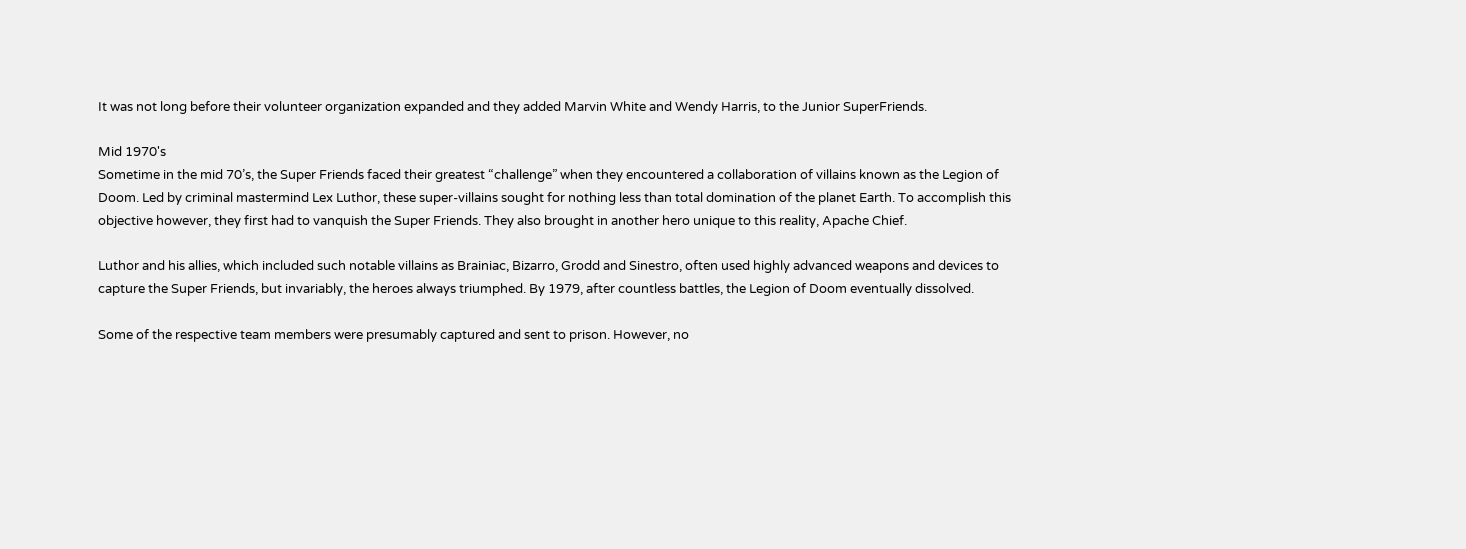It was not long before their volunteer organization expanded and they added Marvin White and Wendy Harris, to the Junior SuperFriends.

Mid 1970's
Sometime in the mid 70’s, the Super Friends faced their greatest “challenge” when they encountered a collaboration of villains known as the Legion of Doom. Led by criminal mastermind Lex Luthor, these super-villains sought for nothing less than total domination of the planet Earth. To accomplish this objective however, they first had to vanquish the Super Friends. They also brought in another hero unique to this reality, Apache Chief.

Luthor and his allies, which included such notable villains as Brainiac, Bizarro, Grodd and Sinestro, often used highly advanced weapons and devices to capture the Super Friends, but invariably, the heroes always triumphed. By 1979, after countless battles, the Legion of Doom eventually dissolved.

Some of the respective team members were presumably captured and sent to prison. However, no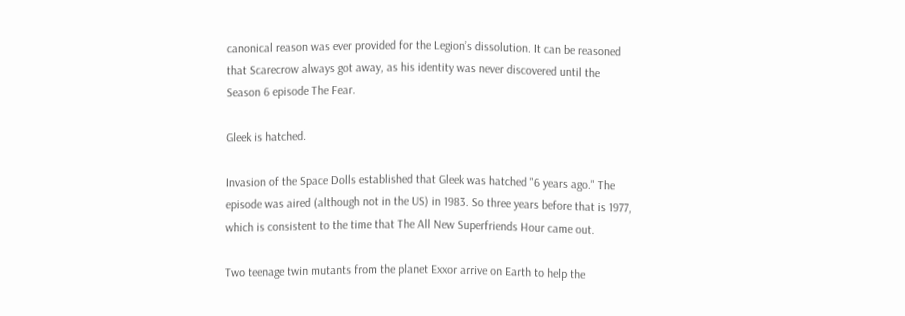canonical reason was ever provided for the Legion’s dissolution. It can be reasoned that Scarecrow always got away, as his identity was never discovered until the Season 6 episode The Fear.

Gleek is hatched.

Invasion of the Space Dolls established that Gleek was hatched "6 years ago." The episode was aired (although not in the US) in 1983. So three years before that is 1977, which is consistent to the time that The All New Superfriends Hour came out.

Two teenage twin mutants from the planet Exxor arrive on Earth to help the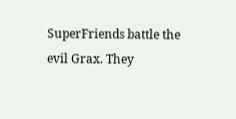SuperFriends battle the evil Grax. They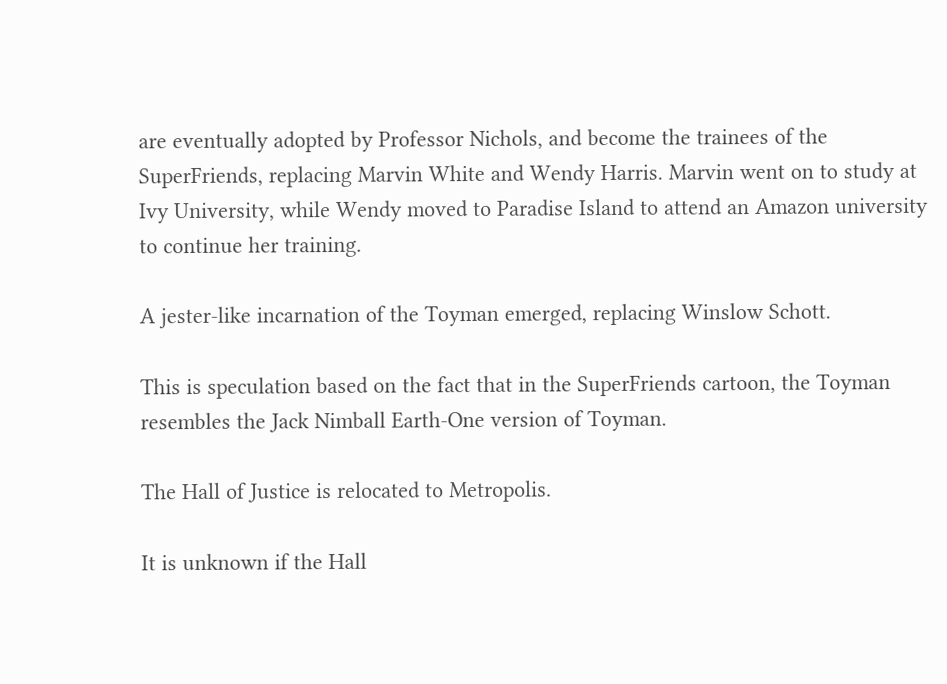are eventually adopted by Professor Nichols, and become the trainees of the SuperFriends, replacing Marvin White and Wendy Harris. Marvin went on to study at Ivy University, while Wendy moved to Paradise Island to attend an Amazon university to continue her training.

A jester-like incarnation of the Toyman emerged, replacing Winslow Schott.

This is speculation based on the fact that in the SuperFriends cartoon, the Toyman resembles the Jack Nimball Earth-One version of Toyman.

The Hall of Justice is relocated to Metropolis.

It is unknown if the Hall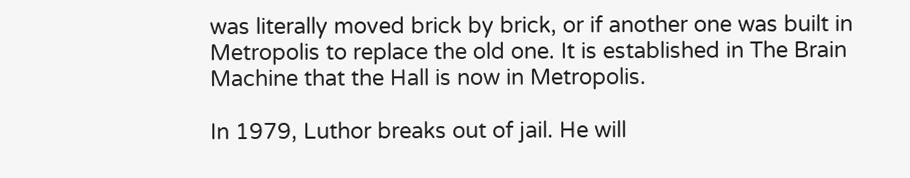was literally moved brick by brick, or if another one was built in Metropolis to replace the old one. It is established in The Brain Machine that the Hall is now in Metropolis.

In 1979, Luthor breaks out of jail. He will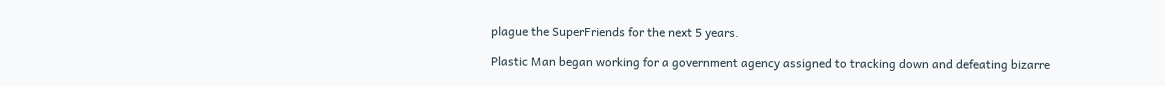plague the SuperFriends for the next 5 years.

Plastic Man began working for a government agency assigned to tracking down and defeating bizarre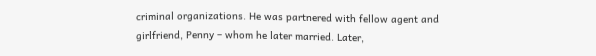criminal organizations. He was partnered with fellow agent and girlfriend, Penny – whom he later married. Later,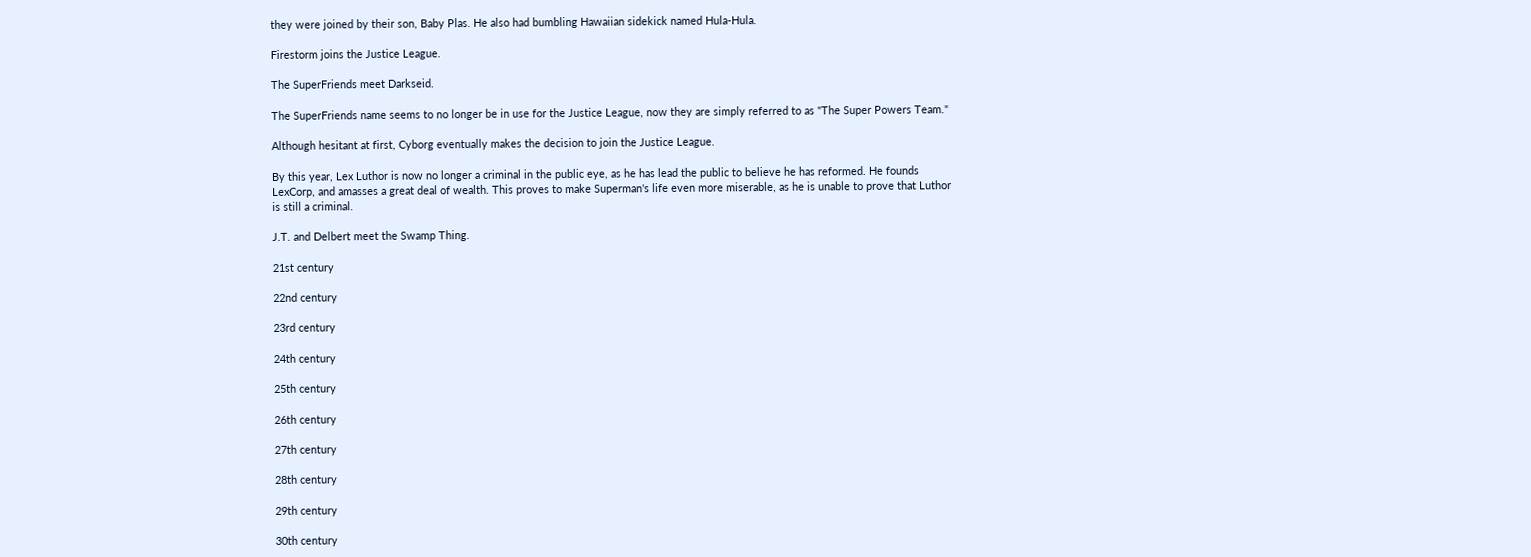they were joined by their son, Baby Plas. He also had bumbling Hawaiian sidekick named Hula-Hula.

Firestorm joins the Justice League.

The SuperFriends meet Darkseid.

The SuperFriends name seems to no longer be in use for the Justice League, now they are simply referred to as "The Super Powers Team."

Although hesitant at first, Cyborg eventually makes the decision to join the Justice League.

By this year, Lex Luthor is now no longer a criminal in the public eye, as he has lead the public to believe he has reformed. He founds LexCorp, and amasses a great deal of wealth. This proves to make Superman's life even more miserable, as he is unable to prove that Luthor is still a criminal.

J.T. and Delbert meet the Swamp Thing.

21st century

22nd century

23rd century

24th century

25th century

26th century

27th century

28th century

29th century

30th century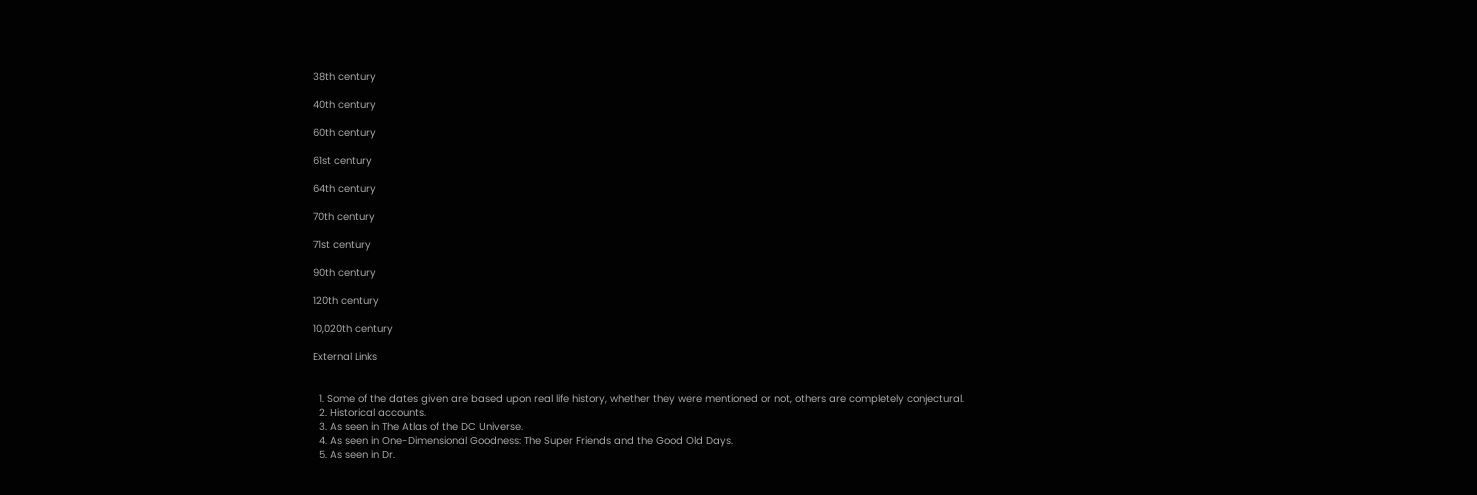38th century

40th century

60th century

61st century

64th century

70th century

71st century

90th century

120th century

10,020th century

External Links


  1. Some of the dates given are based upon real life history, whether they were mentioned or not, others are completely conjectural.
  2. Historical accounts.
  3. As seen in The Atlas of the DC Universe.
  4. As seen in One-Dimensional Goodness: The Super Friends and the Good Old Days.
  5. As seen in Dr.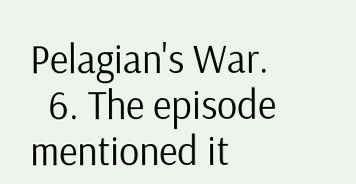Pelagian's War.
  6. The episode mentioned it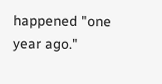happened "one year ago."